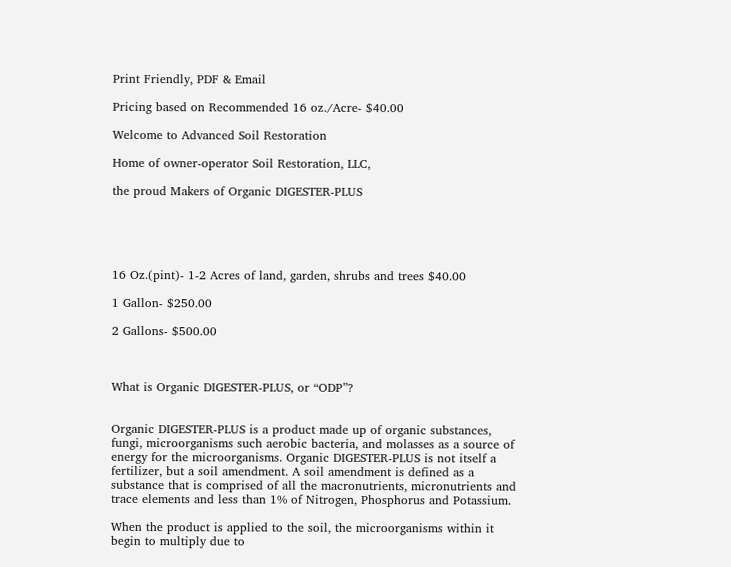Print Friendly, PDF & Email

Pricing based on Recommended 16 oz./Acre- $40.00

Welcome to Advanced Soil Restoration

Home of owner-operator Soil Restoration, LLC,

the proud Makers of Organic DIGESTER-PLUS





16 Oz.(pint)- 1-2 Acres of land, garden, shrubs and trees $40.00

1 Gallon- $250.00

2 Gallons- $500.00



What is Organic DIGESTER-PLUS, or “ODP”?


Organic DIGESTER-PLUS is a product made up of organic substances, fungi, microorganisms such aerobic bacteria, and molasses as a source of energy for the microorganisms. Organic DIGESTER-PLUS is not itself a fertilizer, but a soil amendment. A soil amendment is defined as a substance that is comprised of all the macronutrients, micronutrients and trace elements and less than 1% of Nitrogen, Phosphorus and Potassium.

When the product is applied to the soil, the microorganisms within it begin to multiply due to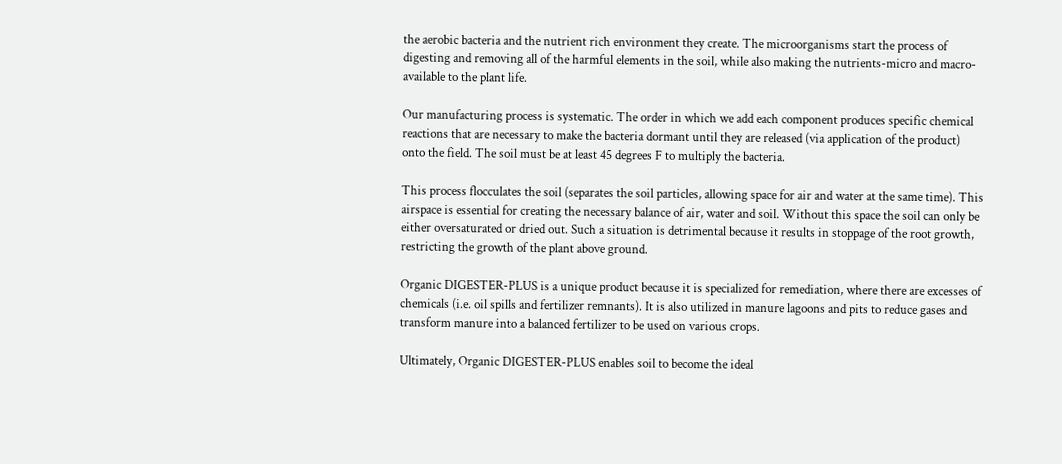the aerobic bacteria and the nutrient rich environment they create. The microorganisms start the process of digesting and removing all of the harmful elements in the soil, while also making the nutrients-micro and macro-available to the plant life.

Our manufacturing process is systematic. The order in which we add each component produces specific chemical reactions that are necessary to make the bacteria dormant until they are released (via application of the product) onto the field. The soil must be at least 45 degrees F to multiply the bacteria.

This process flocculates the soil (separates the soil particles, allowing space for air and water at the same time). This airspace is essential for creating the necessary balance of air, water and soil. Without this space the soil can only be either oversaturated or dried out. Such a situation is detrimental because it results in stoppage of the root growth, restricting the growth of the plant above ground.

Organic DIGESTER-PLUS is a unique product because it is specialized for remediation, where there are excesses of chemicals (i.e. oil spills and fertilizer remnants). It is also utilized in manure lagoons and pits to reduce gases and transform manure into a balanced fertilizer to be used on various crops.

Ultimately, Organic DIGESTER-PLUS enables soil to become the ideal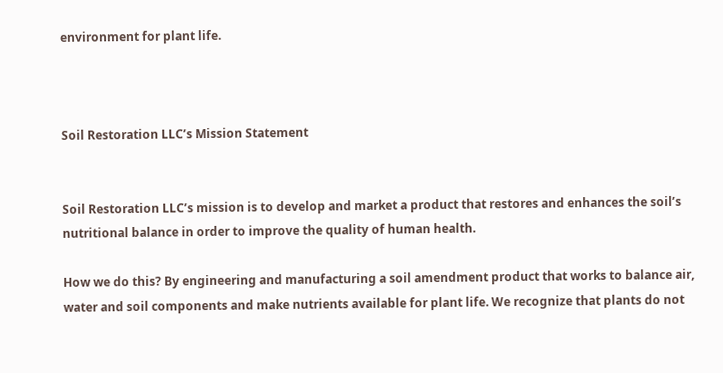environment for plant life.



Soil Restoration LLC’s Mission Statement


Soil Restoration LLC’s mission is to develop and market a product that restores and enhances the soil’s nutritional balance in order to improve the quality of human health.

How we do this? By engineering and manufacturing a soil amendment product that works to balance air, water and soil components and make nutrients available for plant life. We recognize that plants do not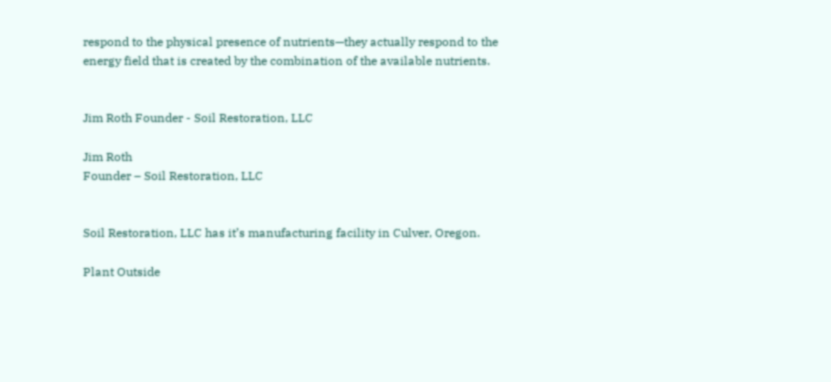respond to the physical presence of nutrients—they actually respond to the energy field that is created by the combination of the available nutrients.


Jim Roth Founder - Soil Restoration, LLC

Jim Roth
Founder – Soil Restoration, LLC


Soil Restoration, LLC has it’s manufacturing facility in Culver, Oregon.

Plant Outside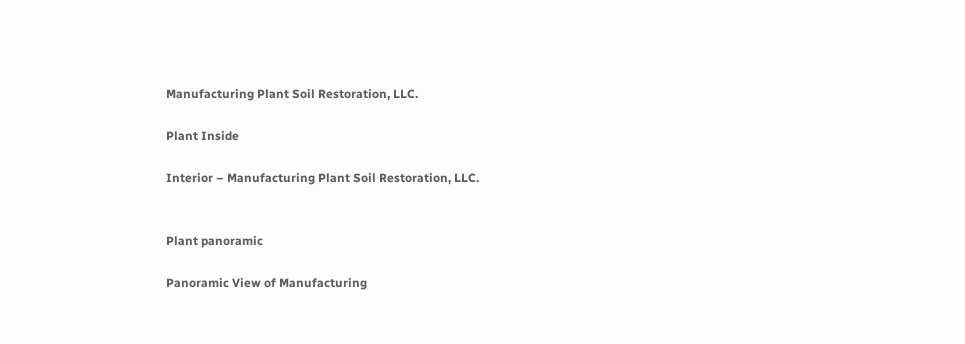Manufacturing Plant Soil Restoration, LLC.

Plant Inside

Interior – Manufacturing Plant Soil Restoration, LLC.


Plant panoramic

Panoramic View of Manufacturing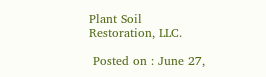Plant Soil Restoration, LLC.

 Posted on : June 27,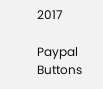2017

Paypal Buttons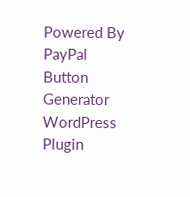Powered By PayPal Button Generator WordPress Plugin